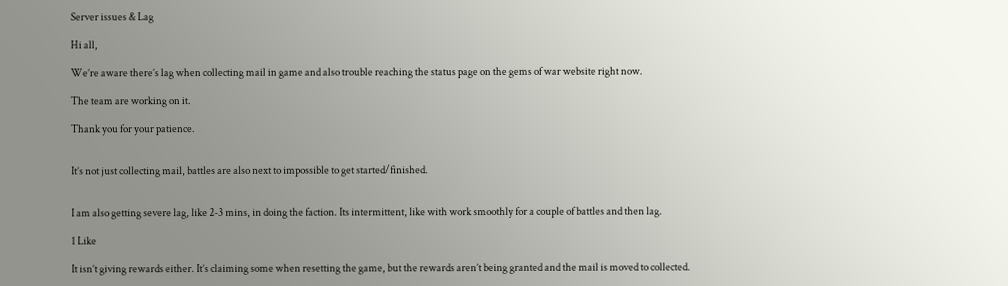Server issues & Lag

Hi all,

We’re aware there’s lag when collecting mail in game and also trouble reaching the status page on the gems of war website right now.

The team are working on it.

Thank you for your patience.


It’s not just collecting mail, battles are also next to impossible to get started/finished.


I am also getting severe lag, like 2-3 mins, in doing the faction. Its intermittent, like with work smoothly for a couple of battles and then lag.

1 Like

It isn’t giving rewards either. It’s claiming some when resetting the game, but the rewards aren’t being granted and the mail is moved to collected.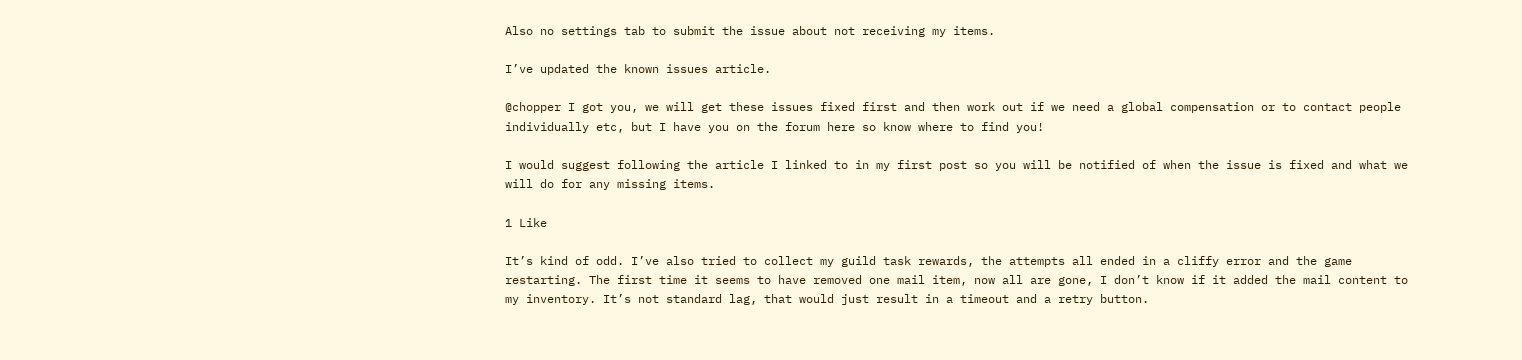Also no settings tab to submit the issue about not receiving my items.

I’ve updated the known issues article.

@chopper I got you, we will get these issues fixed first and then work out if we need a global compensation or to contact people individually etc, but I have you on the forum here so know where to find you!

I would suggest following the article I linked to in my first post so you will be notified of when the issue is fixed and what we will do for any missing items.

1 Like

It’s kind of odd. I’ve also tried to collect my guild task rewards, the attempts all ended in a cliffy error and the game restarting. The first time it seems to have removed one mail item, now all are gone, I don’t know if it added the mail content to my inventory. It’s not standard lag, that would just result in a timeout and a retry button.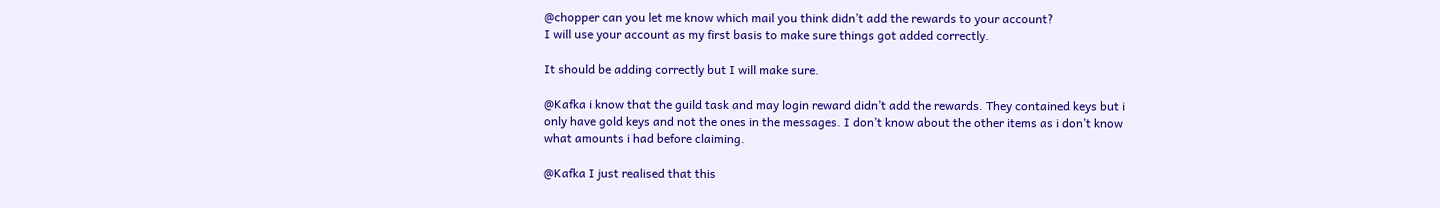@chopper can you let me know which mail you think didn’t add the rewards to your account?
I will use your account as my first basis to make sure things got added correctly.

It should be adding correctly but I will make sure.

@Kafka i know that the guild task and may login reward didn’t add the rewards. They contained keys but i only have gold keys and not the ones in the messages. I don’t know about the other items as i don’t know what amounts i had before claiming.

@Kafka I just realised that this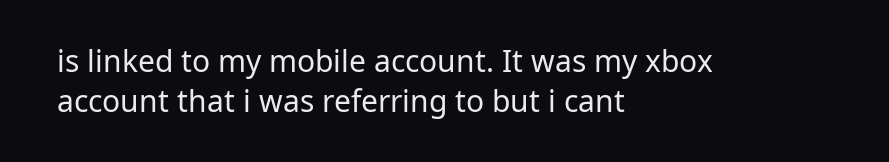is linked to my mobile account. It was my xbox account that i was referring to but i cant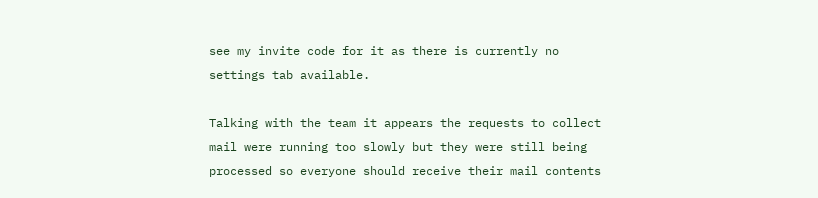see my invite code for it as there is currently no settings tab available.

Talking with the team it appears the requests to collect mail were running too slowly but they were still being processed so everyone should receive their mail contents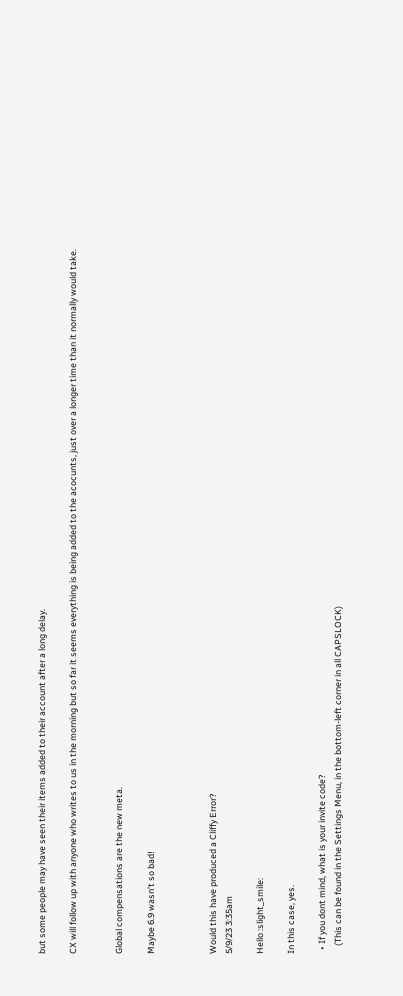but some people may have seen their items added to their account after a long delay.

CX will follow up with anyone who writes to us in the morning but so far it seems everything is being added to the acocunts, just over a longer time than it normally would take.


Global compensations are the new meta.

Maybe 6.9 wasn’t so bad!



Would this have produced a Cliffy Error?
5/9/23 3:35am

Hello :slight_smile:

In this case, yes.

  • If you dont mind, what is your invite code?
    (This can be found in the Settings Menu, in the bottom-left corner in all CAPSLOCK)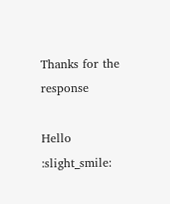Thanks for the response

Hello :slight_smile: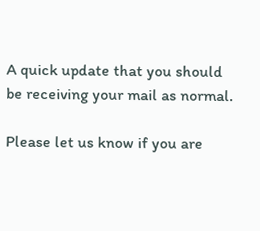A quick update that you should be receiving your mail as normal.

Please let us know if you are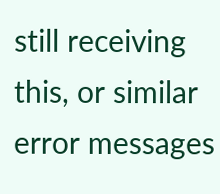still receiving this, or similar error messages